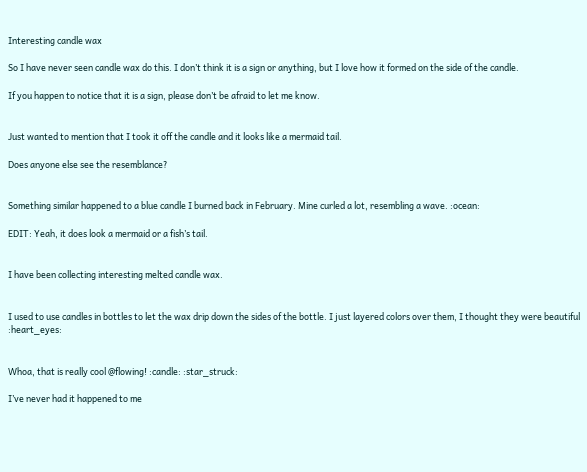Interesting candle wax

So I have never seen candle wax do this. I don’t think it is a sign or anything, but I love how it formed on the side of the candle.

If you happen to notice that it is a sign, please don’t be afraid to let me know.


Just wanted to mention that I took it off the candle and it looks like a mermaid tail.

Does anyone else see the resemblance?


Something similar happened to a blue candle I burned back in February. Mine curled a lot, resembling a wave. :ocean:

EDIT: Yeah, it does look a mermaid or a fish’s tail.


I have been collecting interesting melted candle wax.


I used to use candles in bottles to let the wax drip down the sides of the bottle. I just layered colors over them, I thought they were beautiful :heart_eyes:


Whoa, that is really cool @flowing! :candle: :star_struck:

I’ve never had it happened to me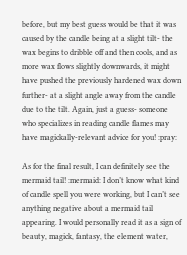before, but my best guess would be that it was caused by the candle being at a slight tilt- the wax begins to dribble off and then cools, and as more wax flows slightly downwards, it might have pushed the previously hardened wax down further- at a slight angle away from the candle due to the tilt. Again, just a guess- someone who specializes in reading candle flames may have magickally-relevant advice for you! :pray:

As for the final result, I can definitely see the mermaid tail! :mermaid: I don’t know what kind of candle spell you were working, but I can’t see anything negative about a mermaid tail appearing. I would personally read it as a sign of beauty, magick, fantasy, the element water,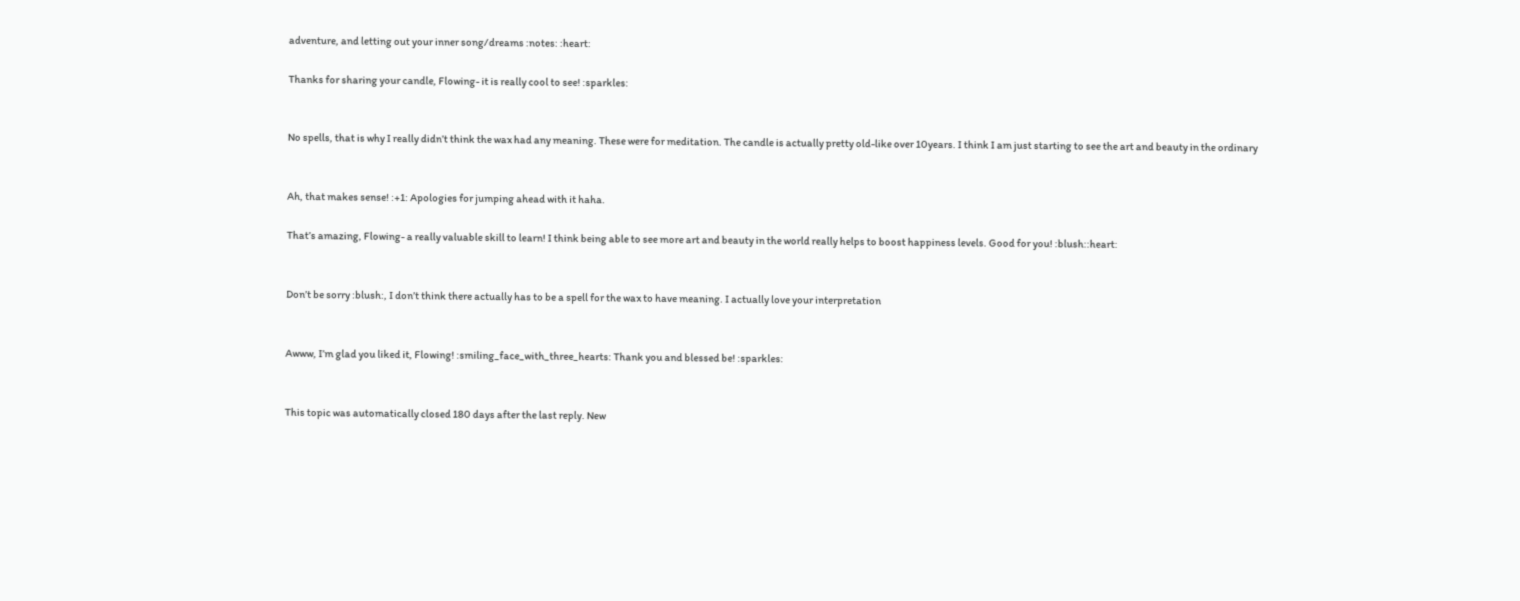adventure, and letting out your inner song/dreams :notes: :heart:

Thanks for sharing your candle, Flowing- it is really cool to see! :sparkles:


No spells, that is why I really didn’t think the wax had any meaning. These were for meditation. The candle is actually pretty old-like over 10years. I think I am just starting to see the art and beauty in the ordinary


Ah, that makes sense! :+1: Apologies for jumping ahead with it haha.

That’s amazing, Flowing- a really valuable skill to learn! I think being able to see more art and beauty in the world really helps to boost happiness levels. Good for you! :blush::heart:


Don’t be sorry :blush:, I don’t think there actually has to be a spell for the wax to have meaning. I actually love your interpretation


Awww, I’m glad you liked it, Flowing! :smiling_face_with_three_hearts: Thank you and blessed be! :sparkles:


This topic was automatically closed 180 days after the last reply. New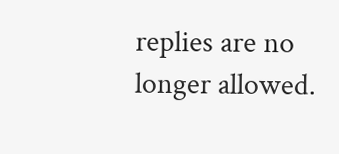replies are no longer allowed.